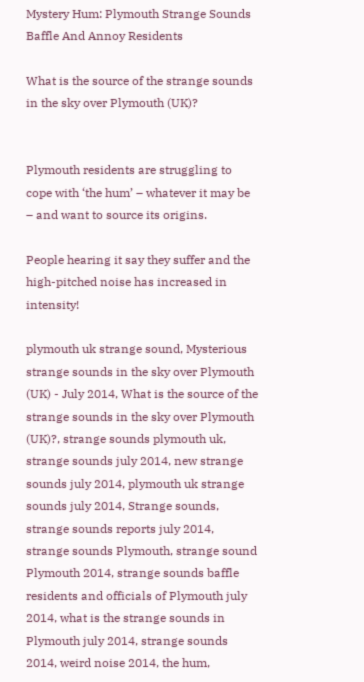Mystery Hum: Plymouth Strange Sounds Baffle And Annoy Residents

What is the source of the strange sounds in the sky over Plymouth (UK)?


Plymouth residents are struggling to cope with ‘the hum’ – whatever it may be – and want to source its origins.

People hearing it say they suffer and the high-pitched noise has increased in intensity!

plymouth uk strange sound, Mysterious strange sounds in the sky over Plymouth (UK) - July 2014, What is the source of the strange sounds in the sky over Plymouth (UK)?, strange sounds plymouth uk, strange sounds july 2014, new strange sounds july 2014, plymouth uk strange sounds july 2014, Strange sounds, strange sounds reports july 2014, strange sounds Plymouth, strange sound Plymouth 2014, strange sounds baffle residents and officials of Plymouth july 2014, what is the strange sounds in Plymouth july 2014, strange sounds 2014, weird noise 2014, the hum,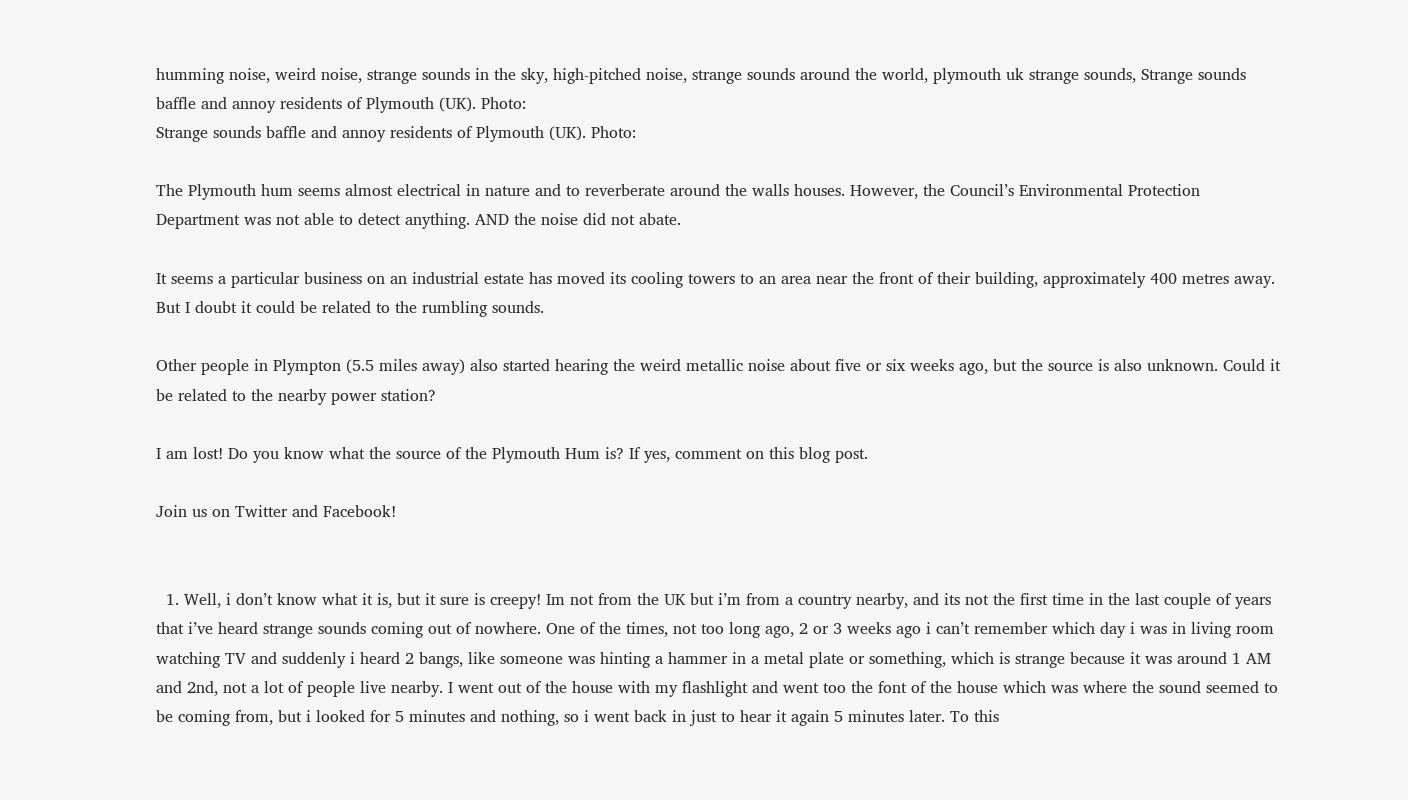humming noise, weird noise, strange sounds in the sky, high-pitched noise, strange sounds around the world, plymouth uk strange sounds, Strange sounds baffle and annoy residents of Plymouth (UK). Photo:
Strange sounds baffle and annoy residents of Plymouth (UK). Photo:

The Plymouth hum seems almost electrical in nature and to reverberate around the walls houses. However, the Council’s Environmental Protection Department was not able to detect anything. AND the noise did not abate.

It seems a particular business on an industrial estate has moved its cooling towers to an area near the front of their building, approximately 400 metres away. But I doubt it could be related to the rumbling sounds.

Other people in Plympton (5.5 miles away) also started hearing the weird metallic noise about five or six weeks ago, but the source is also unknown. Could it be related to the nearby power station?

I am lost! Do you know what the source of the Plymouth Hum is? If yes, comment on this blog post.

Join us on Twitter and Facebook!


  1. Well, i don’t know what it is, but it sure is creepy! Im not from the UK but i’m from a country nearby, and its not the first time in the last couple of years that i’ve heard strange sounds coming out of nowhere. One of the times, not too long ago, 2 or 3 weeks ago i can’t remember which day i was in living room watching TV and suddenly i heard 2 bangs, like someone was hinting a hammer in a metal plate or something, which is strange because it was around 1 AM and 2nd, not a lot of people live nearby. I went out of the house with my flashlight and went too the font of the house which was where the sound seemed to be coming from, but i looked for 5 minutes and nothing, so i went back in just to hear it again 5 minutes later. To this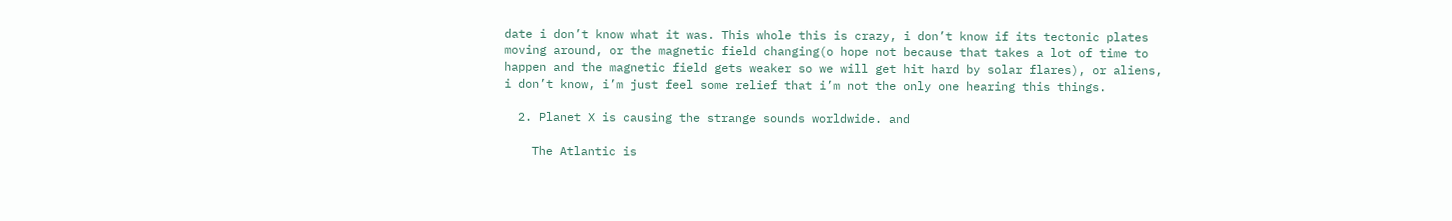date i don’t know what it was. This whole this is crazy, i don’t know if its tectonic plates moving around, or the magnetic field changing(o hope not because that takes a lot of time to happen and the magnetic field gets weaker so we will get hit hard by solar flares), or aliens, i don’t know, i’m just feel some relief that i’m not the only one hearing this things.

  2. Planet X is causing the strange sounds worldwide. and

    The Atlantic is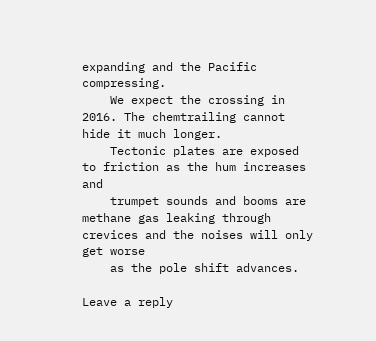expanding and the Pacific compressing.
    We expect the crossing in 2016. The chemtrailing cannot hide it much longer.
    Tectonic plates are exposed to friction as the hum increases and
    trumpet sounds and booms are methane gas leaking through crevices and the noises will only get worse
    as the pole shift advances.

Leave a reply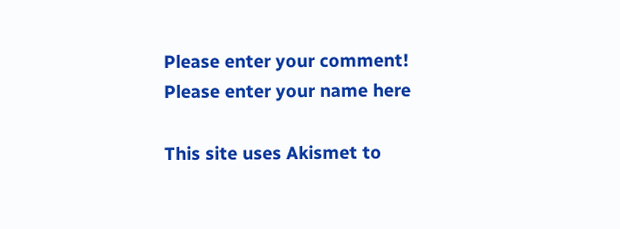Please enter your comment!
Please enter your name here

This site uses Akismet to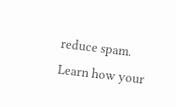reduce spam. Learn how your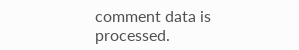comment data is processed.